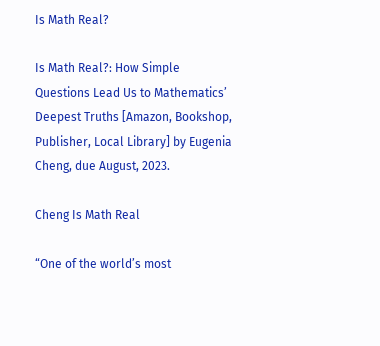Is Math Real?

Is Math Real?: How Simple Questions Lead Us to Mathematics’ Deepest Truths [Amazon, Bookshop, Publisher, Local Library] by Eugenia Cheng, due August, 2023.

Cheng Is Math Real

“One of the world’s most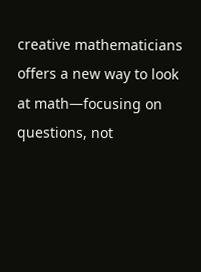creative mathematicians offers a new way to look at math—focusing on questions, not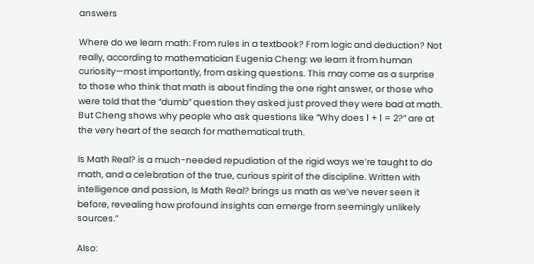answers

Where do we learn math: From rules in a textbook? From logic and deduction? Not really, according to mathematician Eugenia Cheng: we learn it from human curiosity—most importantly, from asking questions. This may come as a surprise to those who think that math is about finding the one right answer, or those who were told that the “dumb” question they asked just proved they were bad at math. But Cheng shows why people who ask questions like “Why does 1 + 1 = 2?” are at the very heart of the search for mathematical truth.

Is Math Real? is a much-needed repudiation of the rigid ways we’re taught to do math, and a celebration of the true, curious spirit of the discipline. Written with intelligence and passion, Is Math Real? brings us math as we’ve never seen it before, revealing how profound insights can emerge from seemingly unlikely sources.”

Also: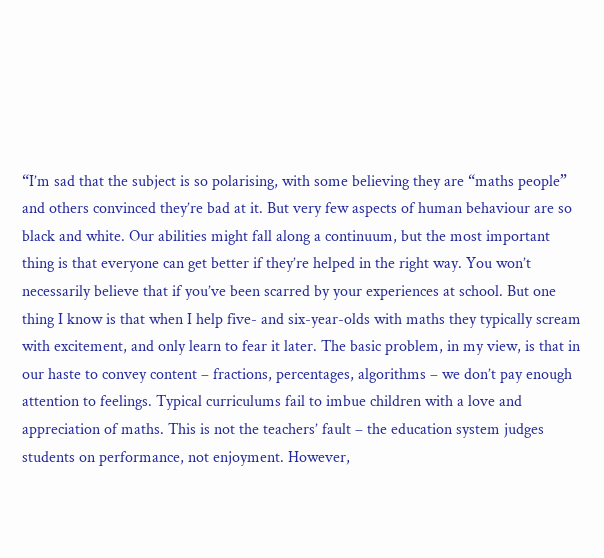“I’m sad that the subject is so polarising, with some believing they are “maths people” and others convinced they’re bad at it. But very few aspects of human behaviour are so black and white. Our abilities might fall along a continuum, but the most important thing is that everyone can get better if they’re helped in the right way. You won’t necessarily believe that if you’ve been scarred by your experiences at school. But one thing I know is that when I help five- and six-year-olds with maths they typically scream with excitement, and only learn to fear it later. The basic problem, in my view, is that in our haste to convey content – fractions, percentages, algorithms – we don’t pay enough attention to feelings. Typical curriculums fail to imbue children with a love and appreciation of maths. This is not the teachers’ fault – the education system judges students on performance, not enjoyment. However,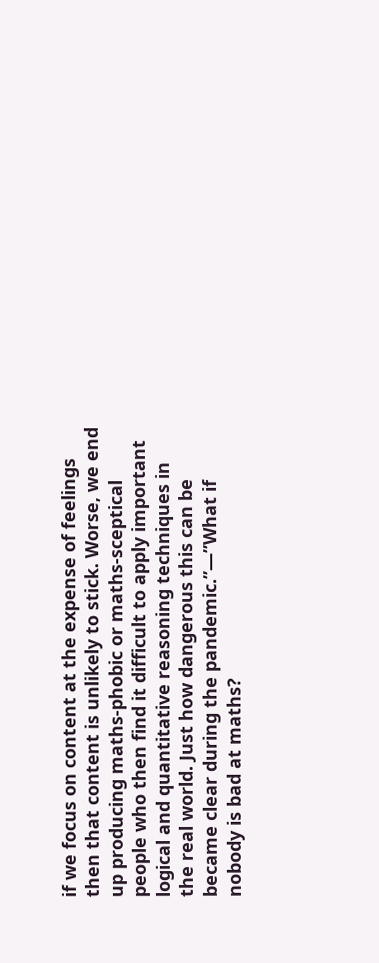if we focus on content at the expense of feelings then that content is unlikely to stick. Worse, we end up producing maths-phobic or maths-sceptical people who then find it difficult to apply important logical and quantitative reasoning techniques in the real world. Just how dangerous this can be became clear during the pandemic.”—”What if nobody is bad at maths?